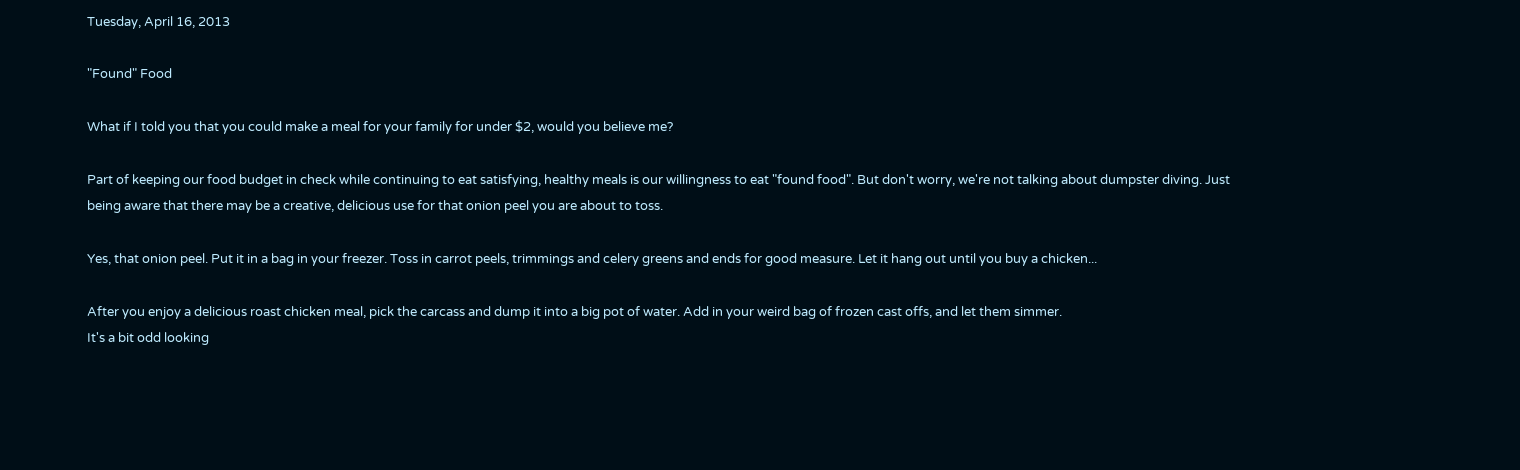Tuesday, April 16, 2013

"Found" Food

What if I told you that you could make a meal for your family for under $2, would you believe me?

Part of keeping our food budget in check while continuing to eat satisfying, healthy meals is our willingness to eat "found food". But don't worry, we're not talking about dumpster diving. Just being aware that there may be a creative, delicious use for that onion peel you are about to toss.

Yes, that onion peel. Put it in a bag in your freezer. Toss in carrot peels, trimmings and celery greens and ends for good measure. Let it hang out until you buy a chicken...

After you enjoy a delicious roast chicken meal, pick the carcass and dump it into a big pot of water. Add in your weird bag of frozen cast offs, and let them simmer.
It's a bit odd looking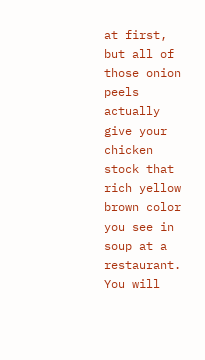at first, but all of those onion peels actually give your chicken stock that rich yellow brown color you see in soup at a restaurant.
You will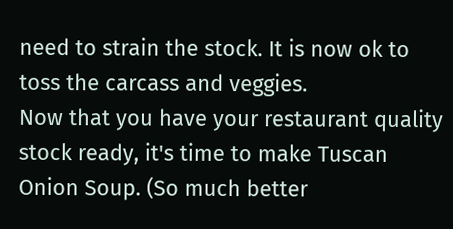need to strain the stock. It is now ok to toss the carcass and veggies.
Now that you have your restaurant quality stock ready, it's time to make Tuscan Onion Soup. (So much better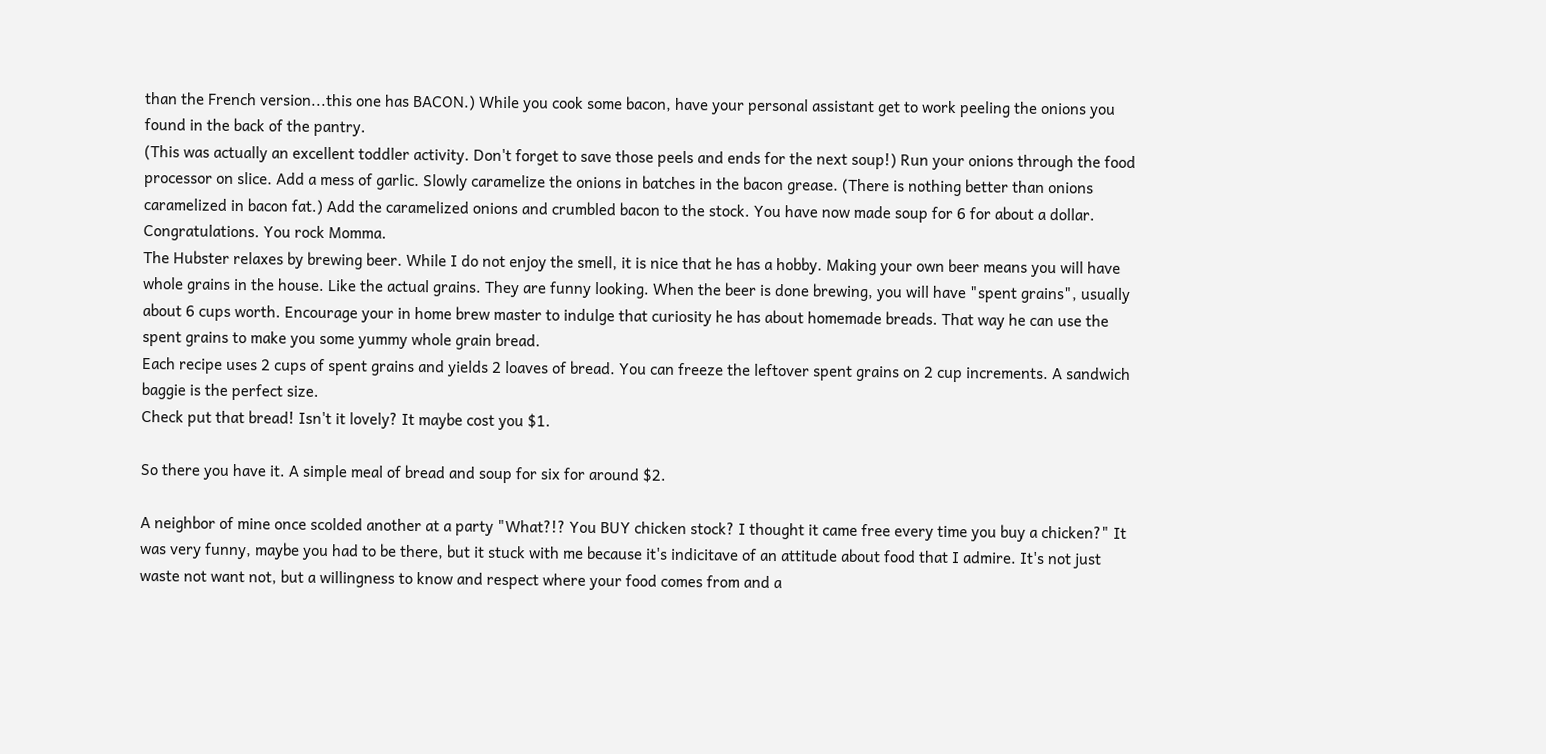than the French version...this one has BACON.) While you cook some bacon, have your personal assistant get to work peeling the onions you found in the back of the pantry.
(This was actually an excellent toddler activity. Don't forget to save those peels and ends for the next soup!) Run your onions through the food processor on slice. Add a mess of garlic. Slowly caramelize the onions in batches in the bacon grease. (There is nothing better than onions caramelized in bacon fat.) Add the caramelized onions and crumbled bacon to the stock. You have now made soup for 6 for about a dollar. Congratulations. You rock Momma.
The Hubster relaxes by brewing beer. While I do not enjoy the smell, it is nice that he has a hobby. Making your own beer means you will have whole grains in the house. Like the actual grains. They are funny looking. When the beer is done brewing, you will have "spent grains", usually about 6 cups worth. Encourage your in home brew master to indulge that curiosity he has about homemade breads. That way he can use the spent grains to make you some yummy whole grain bread.
Each recipe uses 2 cups of spent grains and yields 2 loaves of bread. You can freeze the leftover spent grains on 2 cup increments. A sandwich baggie is the perfect size.
Check put that bread! Isn't it lovely? It maybe cost you $1.

So there you have it. A simple meal of bread and soup for six for around $2.

A neighbor of mine once scolded another at a party "What?!? You BUY chicken stock? I thought it came free every time you buy a chicken?" It was very funny, maybe you had to be there, but it stuck with me because it's indicitave of an attitude about food that I admire. It's not just waste not want not, but a willingness to know and respect where your food comes from and a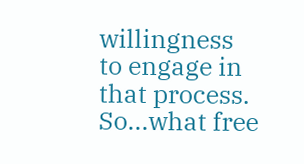willingness to engage in that process.
So...what free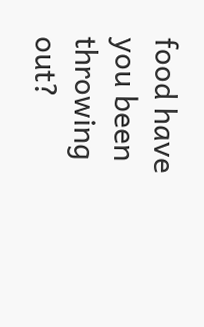food have you been throwing out?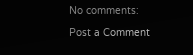No comments:

Post a Comment